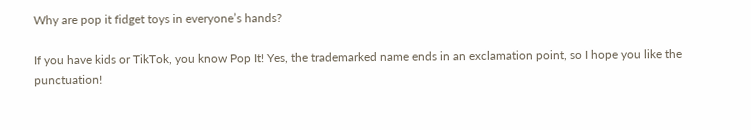Why are pop it fidget toys in everyone’s hands?

If you have kids or TikTok, you know Pop It! Yes, the trademarked name ends in an exclamation point, so I hope you like the punctuation!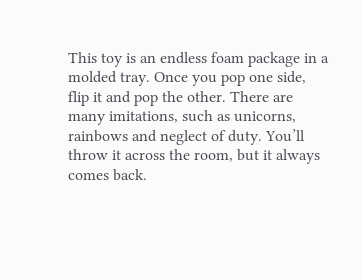This toy is an endless foam package in a molded tray. Once you pop one side, flip it and pop the other. There are many imitations, such as unicorns, rainbows and neglect of duty. You’ll throw it across the room, but it always comes back.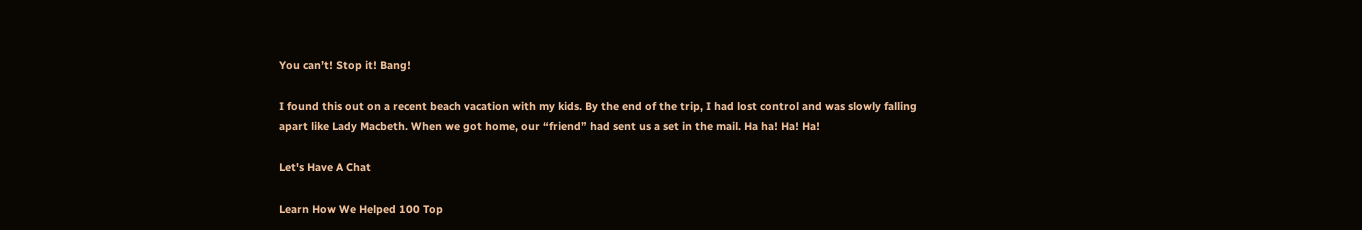You can’t! Stop it! Bang!

I found this out on a recent beach vacation with my kids. By the end of the trip, I had lost control and was slowly falling apart like Lady Macbeth. When we got home, our “friend” had sent us a set in the mail. Ha ha! Ha! Ha!

Let's Have A Chat

Learn How We Helped 100 Top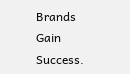Brands Gain Success.